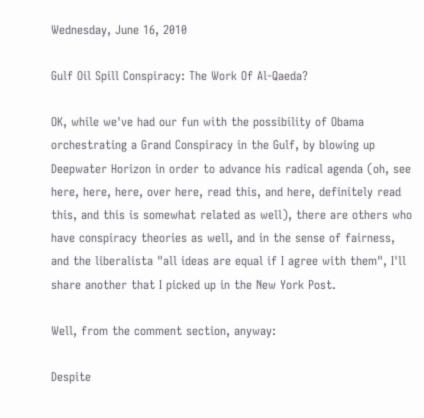Wednesday, June 16, 2010

Gulf Oil Spill Conspiracy: The Work Of Al-Qaeda?

OK, while we've had our fun with the possibility of Obama orchestrating a Grand Conspiracy in the Gulf, by blowing up Deepwater Horizon in order to advance his radical agenda (oh, see here, here, here, over here, read this, and here, definitely read this, and this is somewhat related as well), there are others who have conspiracy theories as well, and in the sense of fairness, and the liberalista "all ideas are equal if I agree with them", I'll share another that I picked up in the New York Post.

Well, from the comment section, anyway:

Despite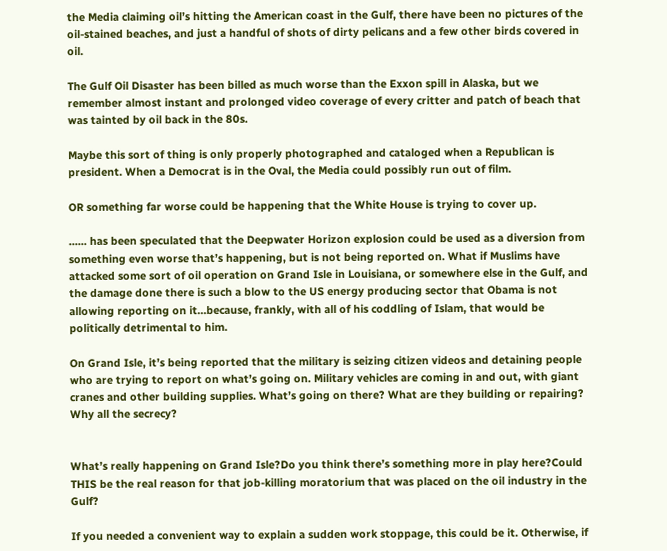the Media claiming oil’s hitting the American coast in the Gulf, there have been no pictures of the oil-stained beaches, and just a handful of shots of dirty pelicans and a few other birds covered in oil.

The Gulf Oil Disaster has been billed as much worse than the Exxon spill in Alaska, but we remember almost instant and prolonged video coverage of every critter and patch of beach that was tainted by oil back in the 80s.

Maybe this sort of thing is only properly photographed and cataloged when a Republican is president. When a Democrat is in the Oval, the Media could possibly run out of film.

OR something far worse could be happening that the White House is trying to cover up.

...... has been speculated that the Deepwater Horizon explosion could be used as a diversion from something even worse that’s happening, but is not being reported on. What if Muslims have attacked some sort of oil operation on Grand Isle in Louisiana, or somewhere else in the Gulf, and the damage done there is such a blow to the US energy producing sector that Obama is not allowing reporting on it…because, frankly, with all of his coddling of Islam, that would be politically detrimental to him.

On Grand Isle, it’s being reported that the military is seizing citizen videos and detaining people who are trying to report on what’s going on. Military vehicles are coming in and out, with giant cranes and other building supplies. What’s going on there? What are they building or repairing? Why all the secrecy?


What’s really happening on Grand Isle?Do you think there’s something more in play here?Could THIS be the real reason for that job-killing moratorium that was placed on the oil industry in the Gulf?

If you needed a convenient way to explain a sudden work stoppage, this could be it. Otherwise, if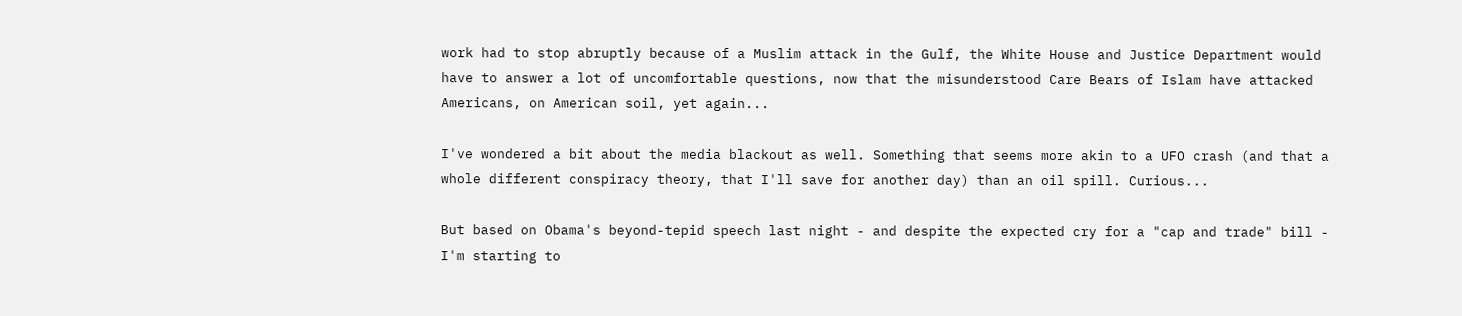work had to stop abruptly because of a Muslim attack in the Gulf, the White House and Justice Department would have to answer a lot of uncomfortable questions, now that the misunderstood Care Bears of Islam have attacked Americans, on American soil, yet again...

I've wondered a bit about the media blackout as well. Something that seems more akin to a UFO crash (and that a whole different conspiracy theory, that I'll save for another day) than an oil spill. Curious...

But based on Obama's beyond-tepid speech last night - and despite the expected cry for a "cap and trade" bill - I'm starting to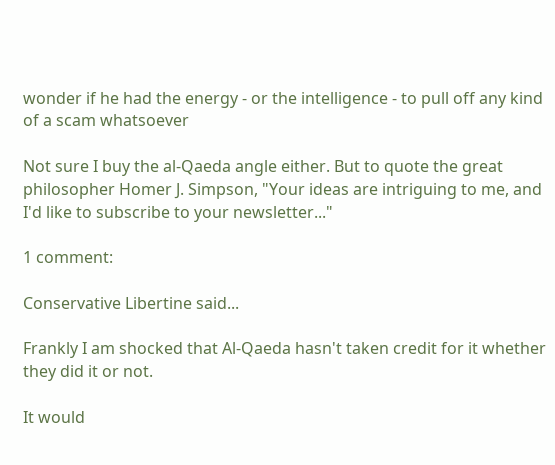wonder if he had the energy - or the intelligence - to pull off any kind of a scam whatsoever

Not sure I buy the al-Qaeda angle either. But to quote the great philosopher Homer J. Simpson, "Your ideas are intriguing to me, and I'd like to subscribe to your newsletter..."

1 comment:

Conservative Libertine said...

Frankly I am shocked that Al-Qaeda hasn't taken credit for it whether they did it or not.

It would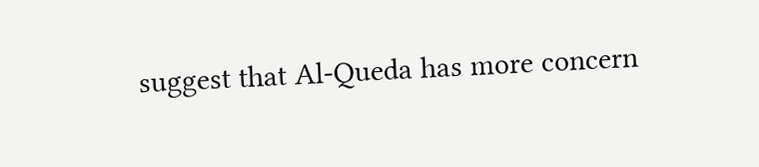suggest that Al-Queda has more concern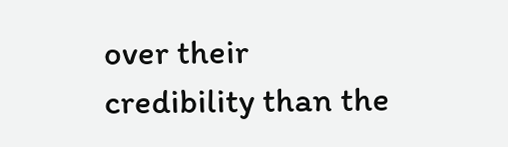over their credibility than the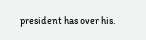president has over his.